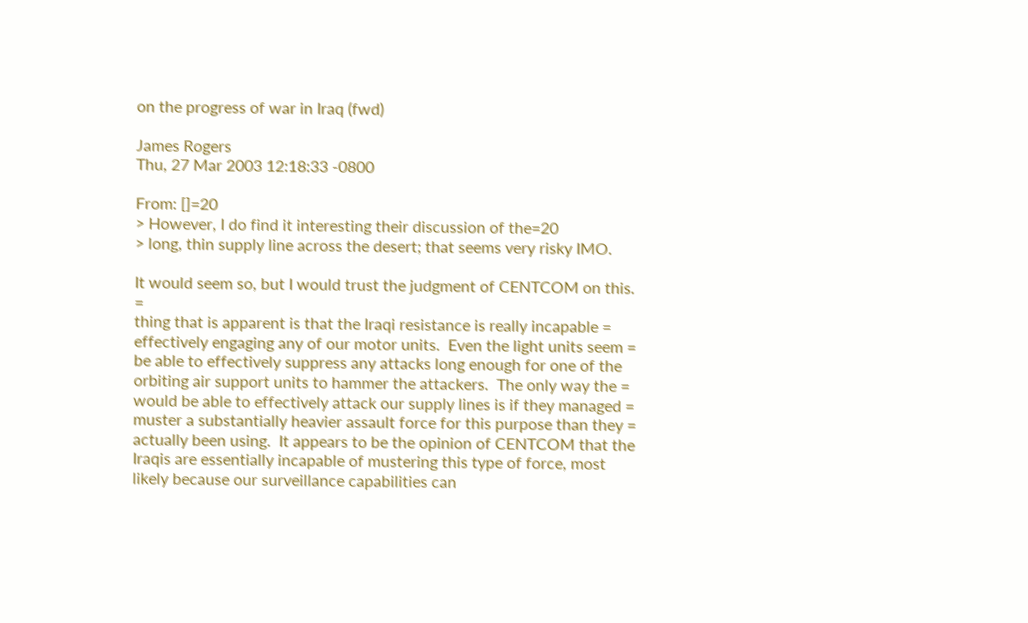on the progress of war in Iraq (fwd)

James Rogers
Thu, 27 Mar 2003 12:18:33 -0800

From: []=20
> However, I do find it interesting their discussion of the=20
> long, thin supply line across the desert; that seems very risky IMO.

It would seem so, but I would trust the judgment of CENTCOM on this.  =
thing that is apparent is that the Iraqi resistance is really incapable =
effectively engaging any of our motor units.  Even the light units seem =
be able to effectively suppress any attacks long enough for one of the
orbiting air support units to hammer the attackers.  The only way the =
would be able to effectively attack our supply lines is if they managed =
muster a substantially heavier assault force for this purpose than they =
actually been using.  It appears to be the opinion of CENTCOM that the
Iraqis are essentially incapable of mustering this type of force, most
likely because our surveillance capabilities can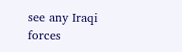see any Iraqi forces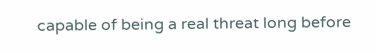capable of being a real threat long before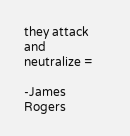they attack and neutralize =

-James Rogers